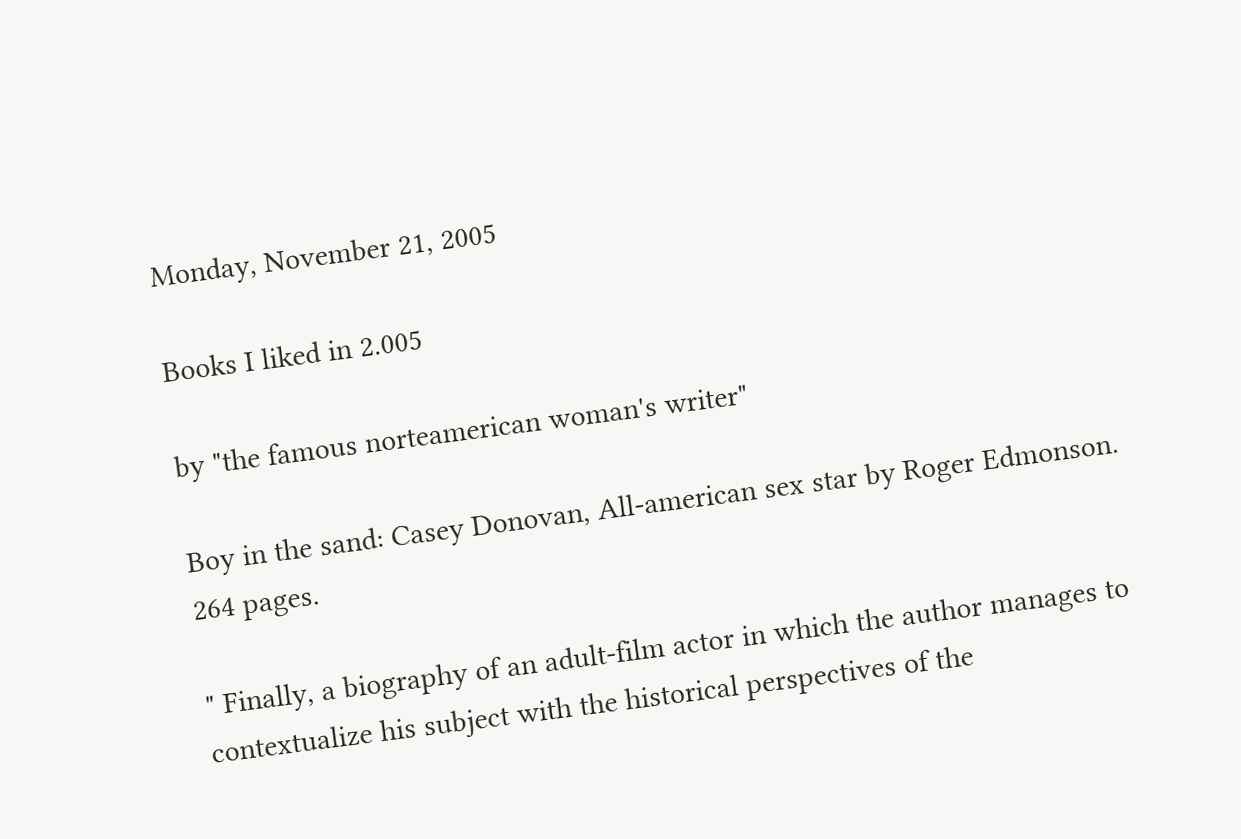Monday, November 21, 2005

Books I liked in 2.005

by "the famous norteamerican woman's writer"

Boy in the sand: Casey Donovan, All-american sex star by Roger Edmonson. 264 pages.

" Finally, a biography of an adult-film actor in which the author manages to contextualize his subject with the historical perspectives of the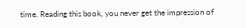time. Reading this book, you never get the impression of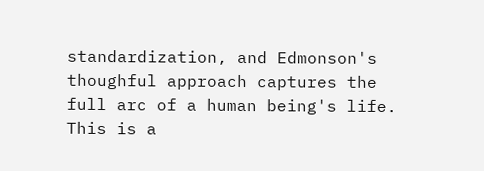standardization, and Edmonson's thoughful approach captures the full arc of a human being's life. This is a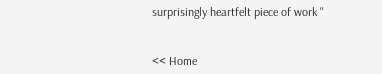surprisingly heartfelt piece of work "


<< Home